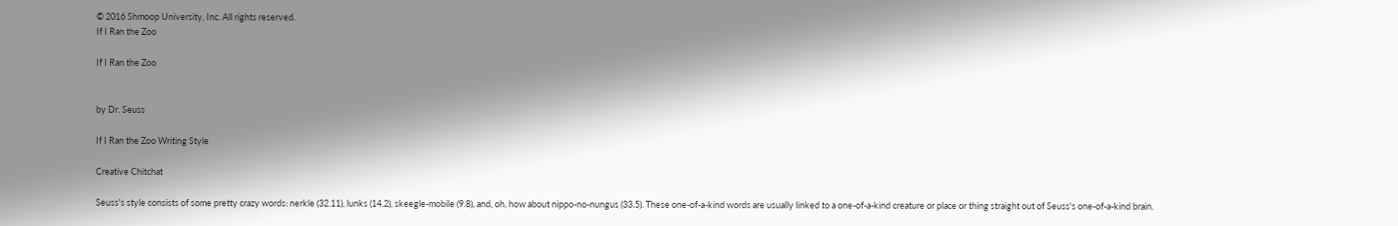© 2016 Shmoop University, Inc. All rights reserved.
If I Ran the Zoo

If I Ran the Zoo


by Dr. Seuss

If I Ran the Zoo Writing Style

Creative Chitchat

Seuss's style consists of some pretty crazy words: nerkle (32.11), lunks (14.2), skeegle-mobile (9.8), and, oh, how about nippo-no-nungus (33.5). These one-of-a-kind words are usually linked to a one-of-a-kind creature or place or thing straight out of Seuss's one-of-a-kind brain.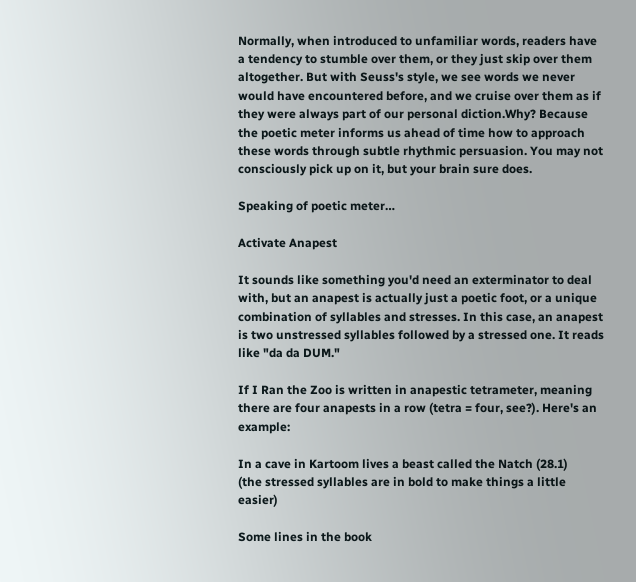Normally, when introduced to unfamiliar words, readers have a tendency to stumble over them, or they just skip over them altogether. But with Seuss's style, we see words we never would have encountered before, and we cruise over them as if they were always part of our personal diction.Why? Because the poetic meter informs us ahead of time how to approach these words through subtle rhythmic persuasion. You may not consciously pick up on it, but your brain sure does.

Speaking of poetic meter…

Activate Anapest

It sounds like something you'd need an exterminator to deal with, but an anapest is actually just a poetic foot, or a unique combination of syllables and stresses. In this case, an anapest is two unstressed syllables followed by a stressed one. It reads like "da da DUM."

If I Ran the Zoo is written in anapestic tetrameter, meaning there are four anapests in a row (tetra = four, see?). Here's an example:

In a cave in Kartoom lives a beast called the Natch (28.1)
(the stressed syllables are in bold to make things a little easier)

Some lines in the book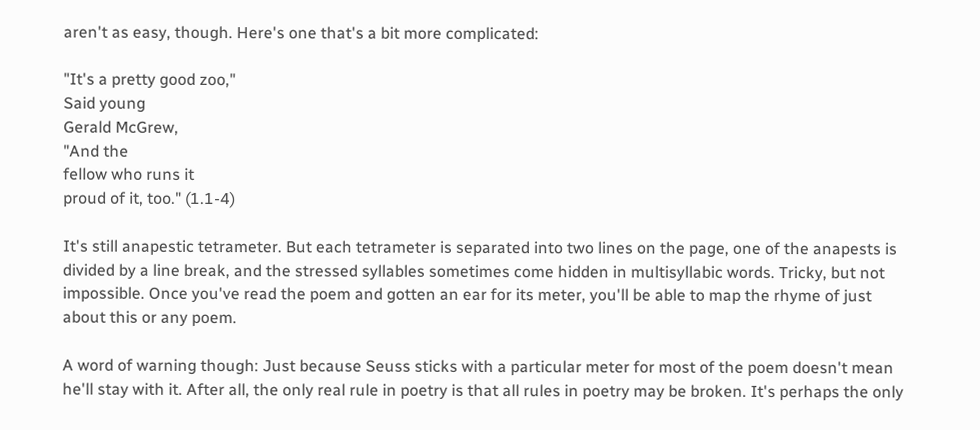aren't as easy, though. Here's one that's a bit more complicated:

"It's a pretty good zoo,"
Said young
Gerald McGrew,
"And the
fellow who runs it
proud of it, too." (1.1-4)

It's still anapestic tetrameter. But each tetrameter is separated into two lines on the page, one of the anapests is divided by a line break, and the stressed syllables sometimes come hidden in multisyllabic words. Tricky, but not impossible. Once you've read the poem and gotten an ear for its meter, you'll be able to map the rhyme of just about this or any poem.

A word of warning though: Just because Seuss sticks with a particular meter for most of the poem doesn't mean he'll stay with it. After all, the only real rule in poetry is that all rules in poetry may be broken. It's perhaps the only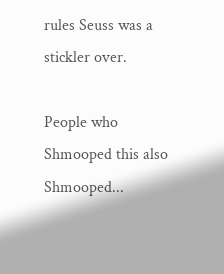rules Seuss was a stickler over.

People who Shmooped this also Shmooped...